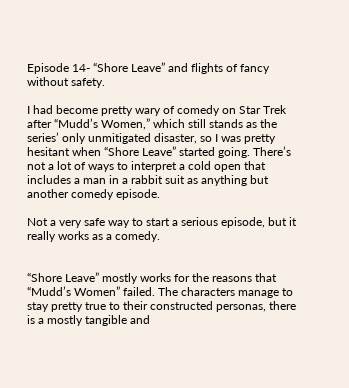Episode 14- “Shore Leave” and flights of fancy without safety.

I had become pretty wary of comedy on Star Trek after “Mudd’s Women,” which still stands as the series’ only unmitigated disaster, so I was pretty hesitant when “Shore Leave” started going. There’s not a lot of ways to interpret a cold open that includes a man in a rabbit suit as anything but another comedy episode.

Not a very safe way to start a serious episode, but it really works as a comedy.


“Shore Leave” mostly works for the reasons that “Mudd’s Women” failed. The characters manage to stay pretty true to their constructed personas, there is a mostly tangible and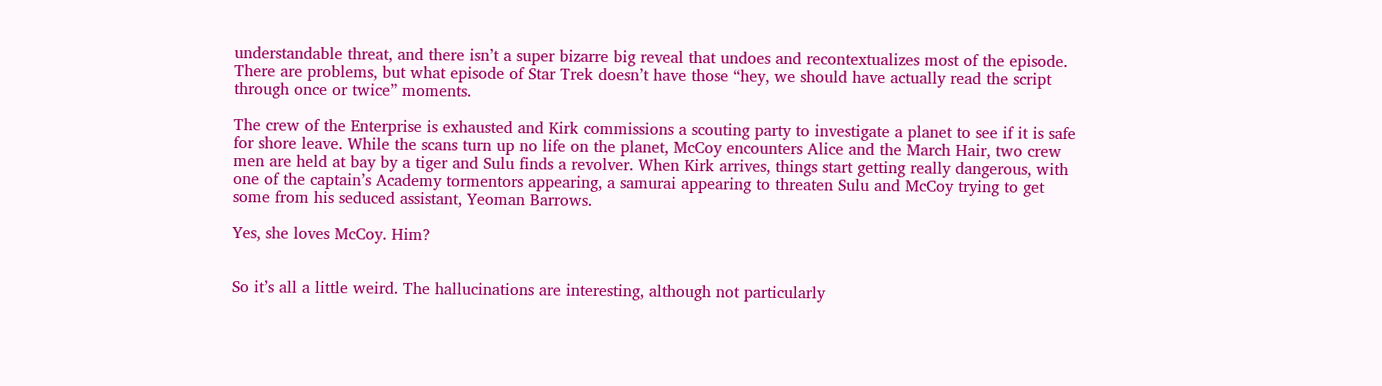understandable threat, and there isn’t a super bizarre big reveal that undoes and recontextualizes most of the episode. There are problems, but what episode of Star Trek doesn’t have those “hey, we should have actually read the script through once or twice” moments.

The crew of the Enterprise is exhausted and Kirk commissions a scouting party to investigate a planet to see if it is safe for shore leave. While the scans turn up no life on the planet, McCoy encounters Alice and the March Hair, two crew men are held at bay by a tiger and Sulu finds a revolver. When Kirk arrives, things start getting really dangerous, with one of the captain’s Academy tormentors appearing, a samurai appearing to threaten Sulu and McCoy trying to get some from his seduced assistant, Yeoman Barrows.

Yes, she loves McCoy. Him?


So it’s all a little weird. The hallucinations are interesting, although not particularly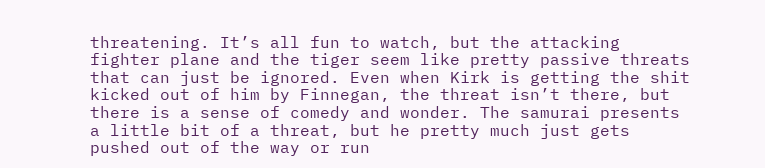threatening. It’s all fun to watch, but the attacking fighter plane and the tiger seem like pretty passive threats that can just be ignored. Even when Kirk is getting the shit kicked out of him by Finnegan, the threat isn’t there, but there is a sense of comedy and wonder. The samurai presents a little bit of a threat, but he pretty much just gets pushed out of the way or run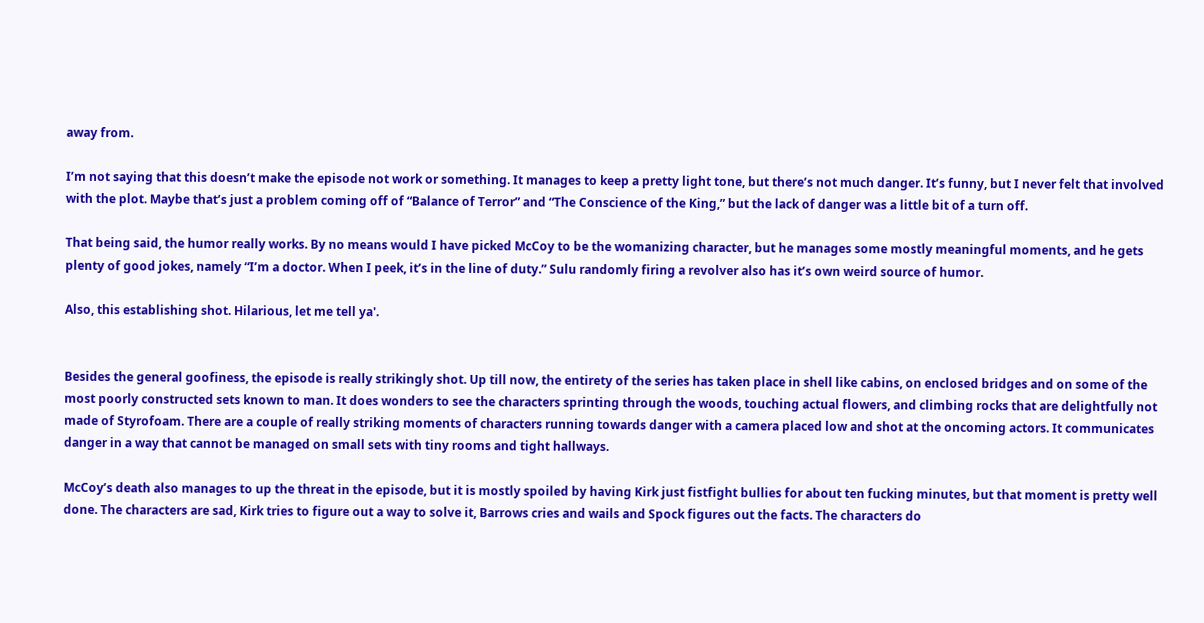away from.

I’m not saying that this doesn’t make the episode not work or something. It manages to keep a pretty light tone, but there’s not much danger. It’s funny, but I never felt that involved with the plot. Maybe that’s just a problem coming off of “Balance of Terror” and “The Conscience of the King,” but the lack of danger was a little bit of a turn off.

That being said, the humor really works. By no means would I have picked McCoy to be the womanizing character, but he manages some mostly meaningful moments, and he gets plenty of good jokes, namely “I’m a doctor. When I peek, it’s in the line of duty.” Sulu randomly firing a revolver also has it’s own weird source of humor.

Also, this establishing shot. Hilarious, let me tell ya'.


Besides the general goofiness, the episode is really strikingly shot. Up till now, the entirety of the series has taken place in shell like cabins, on enclosed bridges and on some of the most poorly constructed sets known to man. It does wonders to see the characters sprinting through the woods, touching actual flowers, and climbing rocks that are delightfully not made of Styrofoam. There are a couple of really striking moments of characters running towards danger with a camera placed low and shot at the oncoming actors. It communicates danger in a way that cannot be managed on small sets with tiny rooms and tight hallways.

McCoy’s death also manages to up the threat in the episode, but it is mostly spoiled by having Kirk just fistfight bullies for about ten fucking minutes, but that moment is pretty well done. The characters are sad, Kirk tries to figure out a way to solve it, Barrows cries and wails and Spock figures out the facts. The characters do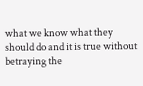what we know what they should do and it is true without betraying the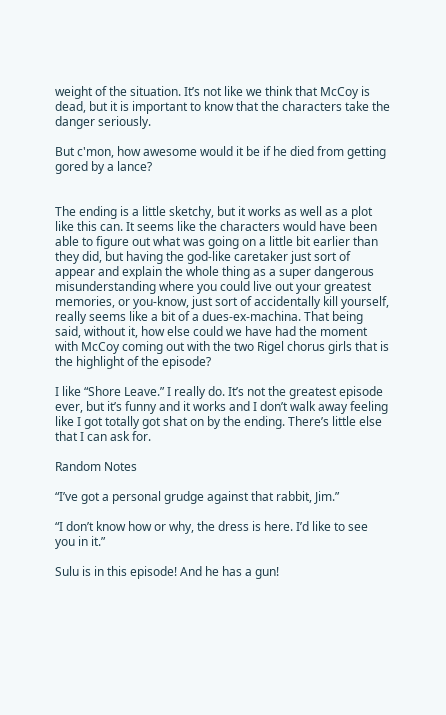weight of the situation. It’s not like we think that McCoy is dead, but it is important to know that the characters take the danger seriously.

But c'mon, how awesome would it be if he died from getting gored by a lance?


The ending is a little sketchy, but it works as well as a plot like this can. It seems like the characters would have been able to figure out what was going on a little bit earlier than they did, but having the god-like caretaker just sort of appear and explain the whole thing as a super dangerous misunderstanding where you could live out your greatest memories, or you-know, just sort of accidentally kill yourself, really seems like a bit of a dues-ex-machina. That being said, without it, how else could we have had the moment with McCoy coming out with the two Rigel chorus girls that is the highlight of the episode?

I like “Shore Leave.” I really do. It’s not the greatest episode ever, but it’s funny and it works and I don’t walk away feeling like I got totally got shat on by the ending. There’s little else that I can ask for.

Random Notes

“I’ve got a personal grudge against that rabbit, Jim.”

“I don’t know how or why, the dress is here. I’d like to see you in it.”

Sulu is in this episode! And he has a gun!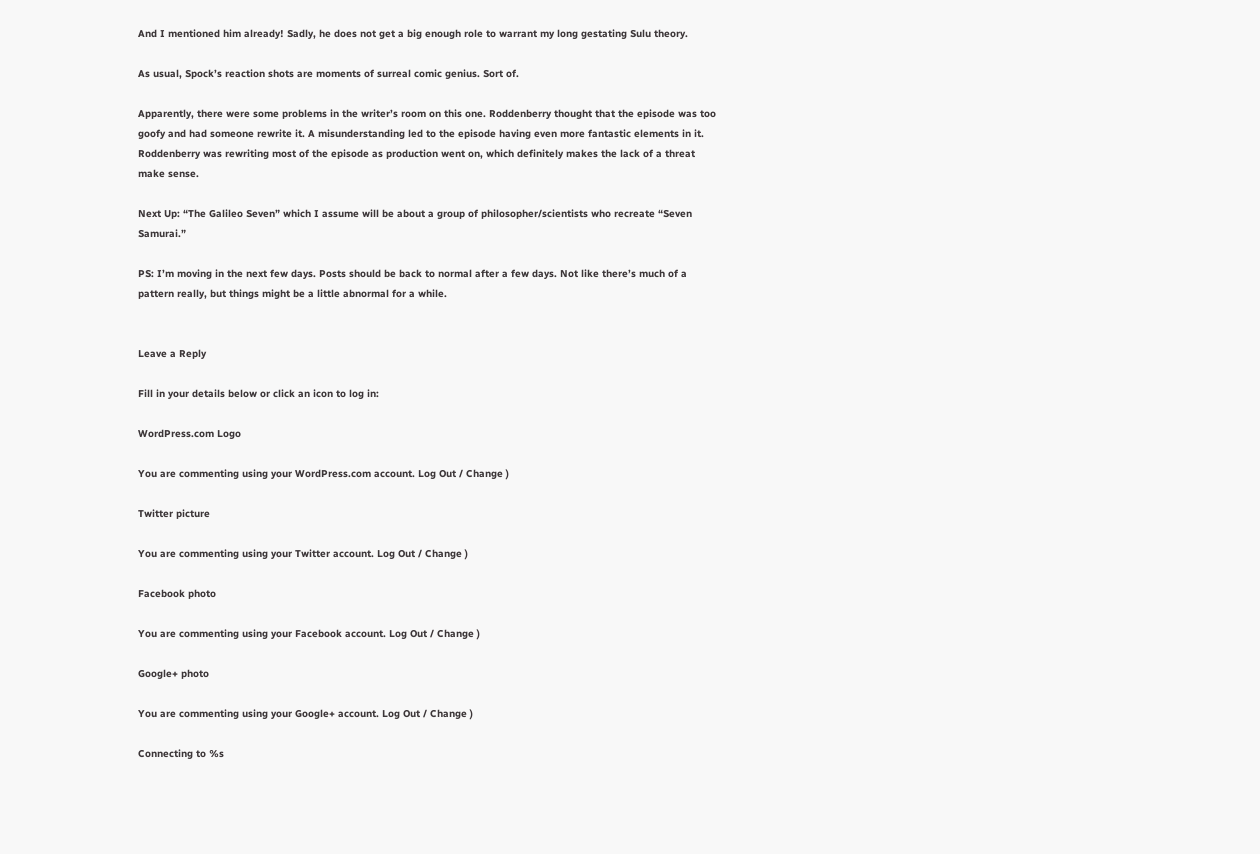And I mentioned him already! Sadly, he does not get a big enough role to warrant my long gestating Sulu theory.

As usual, Spock’s reaction shots are moments of surreal comic genius. Sort of.

Apparently, there were some problems in the writer’s room on this one. Roddenberry thought that the episode was too goofy and had someone rewrite it. A misunderstanding led to the episode having even more fantastic elements in it. Roddenberry was rewriting most of the episode as production went on, which definitely makes the lack of a threat make sense.

Next Up: “The Galileo Seven” which I assume will be about a group of philosopher/scientists who recreate “Seven Samurai.”

PS: I’m moving in the next few days. Posts should be back to normal after a few days. Not like there’s much of a pattern really, but things might be a little abnormal for a while.


Leave a Reply

Fill in your details below or click an icon to log in:

WordPress.com Logo

You are commenting using your WordPress.com account. Log Out / Change )

Twitter picture

You are commenting using your Twitter account. Log Out / Change )

Facebook photo

You are commenting using your Facebook account. Log Out / Change )

Google+ photo

You are commenting using your Google+ account. Log Out / Change )

Connecting to %s